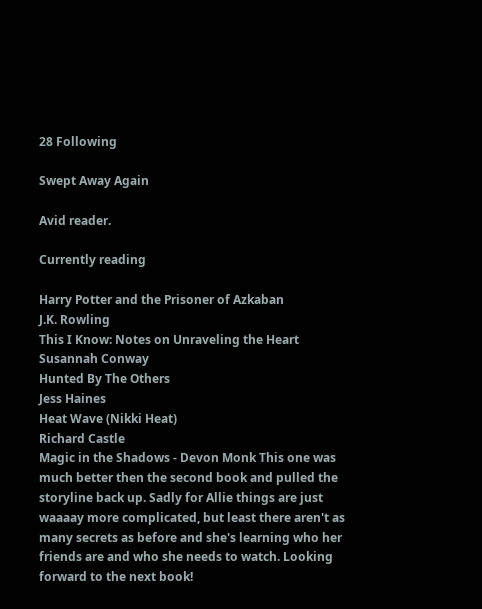28 Following

Swept Away Again

Avid reader.

Currently reading

Harry Potter and the Prisoner of Azkaban
J.K. Rowling
This I Know: Notes on Unraveling the Heart
Susannah Conway
Hunted By The Others
Jess Haines
Heat Wave (Nikki Heat)
Richard Castle
Magic in the Shadows - Devon Monk This one was much better then the second book and pulled the storyline back up. Sadly for Allie things are just waaaay more complicated, but least there aren't as many secrets as before and she's learning who her friends are and who she needs to watch. Looking forward to the next book!